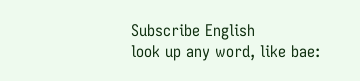Subscribe English
look up any word, like bae: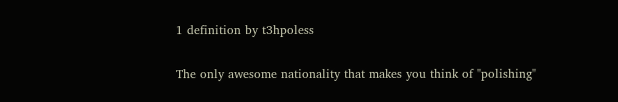1 definition by t3hpoless

The only awesome nationality that makes you think of "polishing"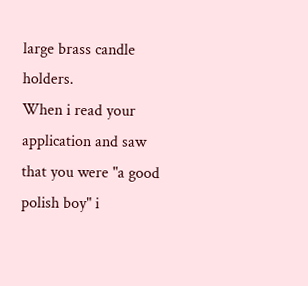large brass candle holders.
When i read your application and saw that you were "a good polish boy" i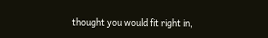thought you would fit right in,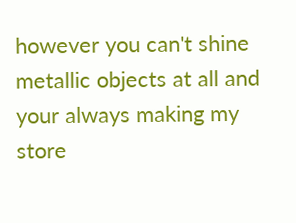however you can't shine metallic objects at all and your always making my store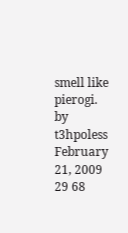smell like pierogi.
by t3hpoless February 21, 2009
29 68